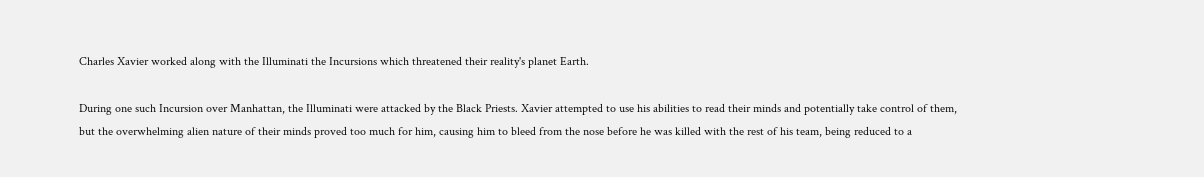Charles Xavier worked along with the Illuminati the Incursions which threatened their reality's planet Earth.

During one such Incursion over Manhattan, the Illuminati were attacked by the Black Priests. Xavier attempted to use his abilities to read their minds and potentially take control of them, but the overwhelming alien nature of their minds proved too much for him, causing him to bleed from the nose before he was killed with the rest of his team, being reduced to a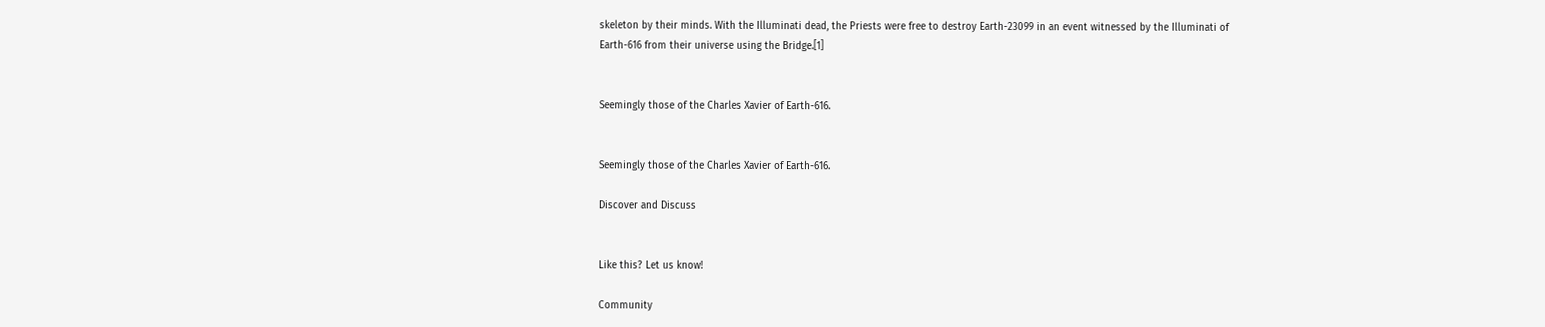skeleton by their minds. With the Illuminati dead, the Priests were free to destroy Earth-23099 in an event witnessed by the Illuminati of Earth-616 from their universe using the Bridge.[1]


Seemingly those of the Charles Xavier of Earth-616.


Seemingly those of the Charles Xavier of Earth-616.

Discover and Discuss


Like this? Let us know!

Community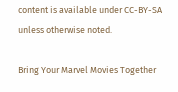content is available under CC-BY-SA unless otherwise noted.

Bring Your Marvel Movies Together